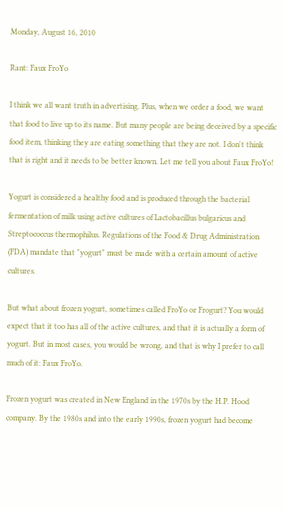Monday, August 16, 2010

Rant: Faux FroYo

I think we all want truth in advertising. Plus, when we order a food, we want that food to live up to its name. But many people are being deceived by a specific food item, thinking they are eating something that they are not. I don't think that is right and it needs to be better known. Let me tell you about Faux FroYo!

Yogurt is considered a healthy food and is produced through the bacterial fermentation of milk using active cultures of Lactobacillus bulgaricus and Streptococcus thermophilus. Regulations of the Food & Drug Administration (FDA) mandate that "yogurt" must be made with a certain amount of active cultures.

But what about frozen yogurt, sometimes called FroYo or Frogurt? You would expect that it too has all of the active cultures, and that it is actually a form of yogurt. But in most cases, you would be wrong, and that is why I prefer to call much of it: Faux FroYo.

Frozen yogurt was created in New England in the 1970s by the H.P. Hood company. By the 1980s and into the early 1990s, frozen yogurt had become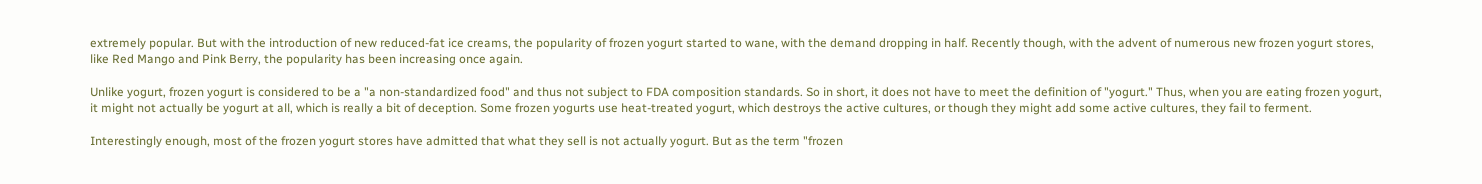extremely popular. But with the introduction of new reduced-fat ice creams, the popularity of frozen yogurt started to wane, with the demand dropping in half. Recently though, with the advent of numerous new frozen yogurt stores, like Red Mango and Pink Berry, the popularity has been increasing once again.

Unlike yogurt, frozen yogurt is considered to be a "a non-standardized food" and thus not subject to FDA composition standards. So in short, it does not have to meet the definition of "yogurt." Thus, when you are eating frozen yogurt, it might not actually be yogurt at all, which is really a bit of deception. Some frozen yogurts use heat-treated yogurt, which destroys the active cultures, or though they might add some active cultures, they fail to ferment.

Interestingly enough, most of the frozen yogurt stores have admitted that what they sell is not actually yogurt. But as the term "frozen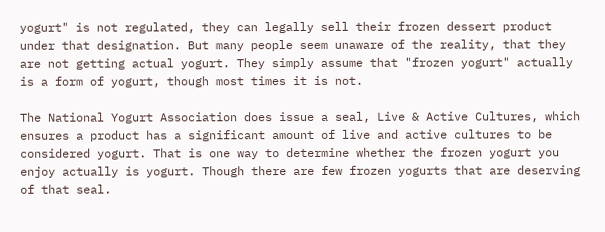yogurt" is not regulated, they can legally sell their frozen dessert product under that designation. But many people seem unaware of the reality, that they are not getting actual yogurt. They simply assume that "frozen yogurt" actually is a form of yogurt, though most times it is not.

The National Yogurt Association does issue a seal, Live & Active Cultures, which ensures a product has a significant amount of live and active cultures to be considered yogurt. That is one way to determine whether the frozen yogurt you enjoy actually is yogurt. Though there are few frozen yogurts that are deserving of that seal.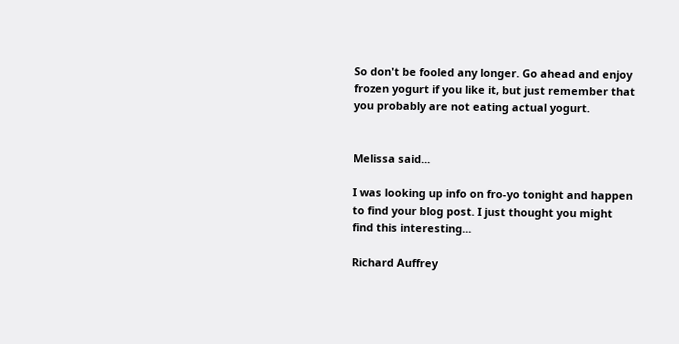So don't be fooled any longer. Go ahead and enjoy frozen yogurt if you like it, but just remember that you probably are not eating actual yogurt.


Melissa said...

I was looking up info on fro-yo tonight and happen to find your blog post. I just thought you might find this interesting...

Richard Auffrey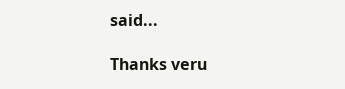said...

Thanks veru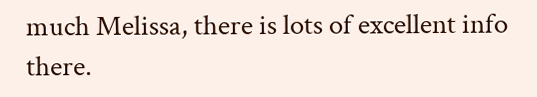much Melissa, there is lots of excellent info there.